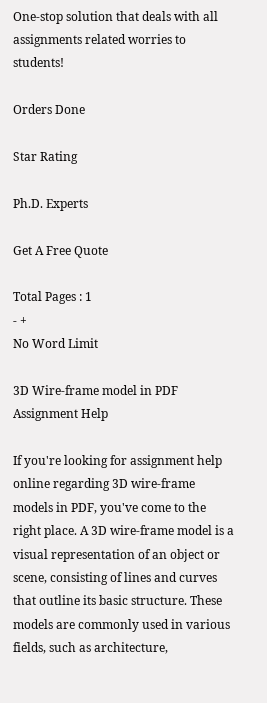One-stop solution that deals with all assignments related worries to students!

Orders Done

Star Rating

Ph.D. Experts

Get A Free Quote

Total Pages : 1
- +
No Word Limit

3D Wire-frame model in PDF Assignment Help

If you're looking for assignment help online regarding 3D wire-frame models in PDF, you've come to the right place. A 3D wire-frame model is a visual representation of an object or scene, consisting of lines and curves that outline its basic structure. These models are commonly used in various fields, such as architecture,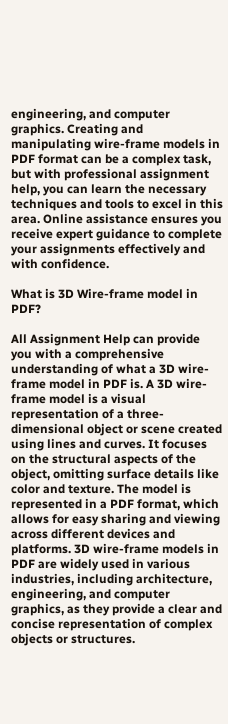engineering, and computer graphics. Creating and manipulating wire-frame models in PDF format can be a complex task, but with professional assignment help, you can learn the necessary techniques and tools to excel in this area. Online assistance ensures you receive expert guidance to complete your assignments effectively and with confidence.

What is 3D Wire-frame model in PDF?

All Assignment Help can provide you with a comprehensive understanding of what a 3D wire-frame model in PDF is. A 3D wire-frame model is a visual representation of a three-dimensional object or scene created using lines and curves. It focuses on the structural aspects of the object, omitting surface details like color and texture. The model is represented in a PDF format, which allows for easy sharing and viewing across different devices and platforms. 3D wire-frame models in PDF are widely used in various industries, including architecture, engineering, and computer graphics, as they provide a clear and concise representation of complex objects or structures.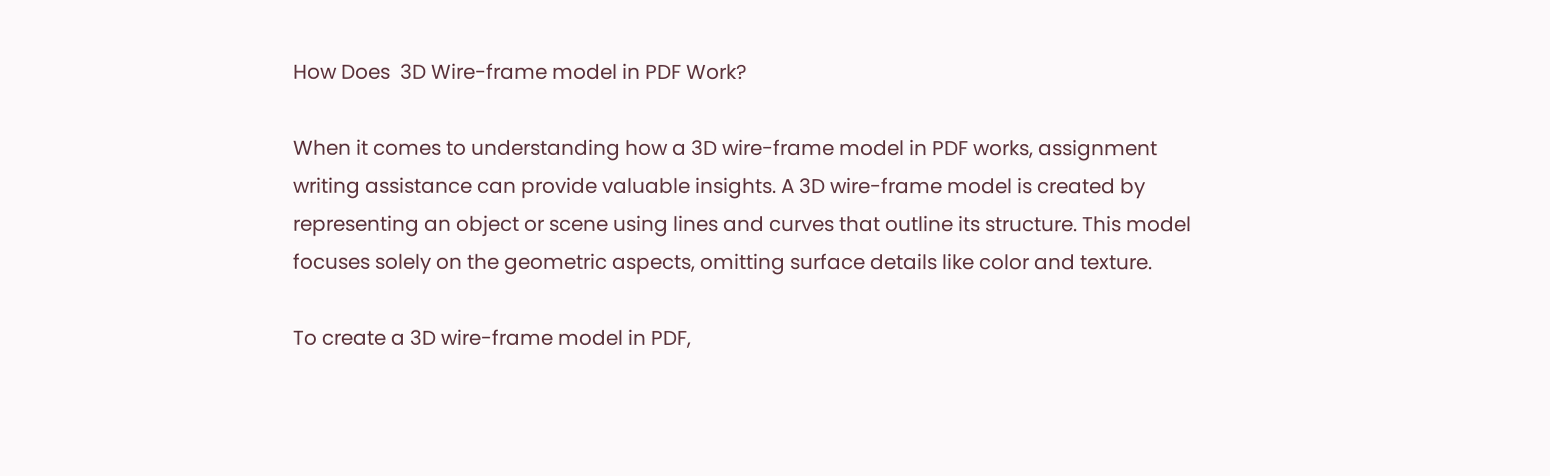How Does  3D Wire-frame model in PDF Work?

When it comes to understanding how a 3D wire-frame model in PDF works, assignment writing assistance can provide valuable insights. A 3D wire-frame model is created by representing an object or scene using lines and curves that outline its structure. This model focuses solely on the geometric aspects, omitting surface details like color and texture.

To create a 3D wire-frame model in PDF,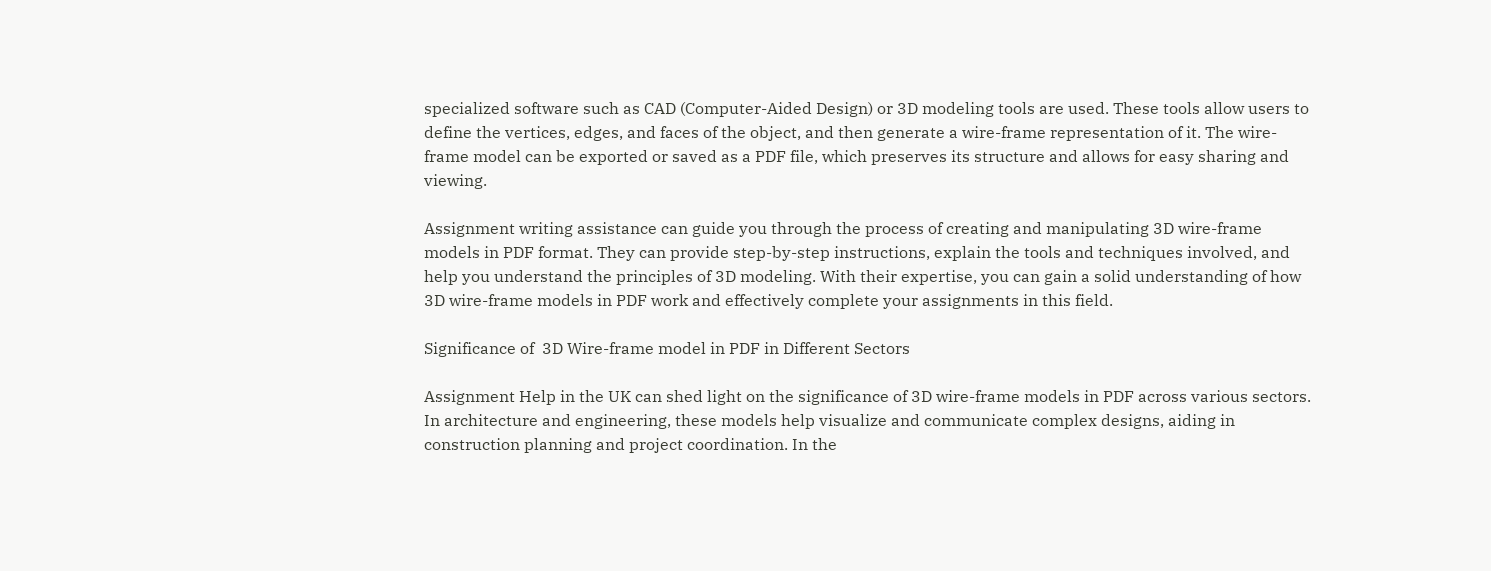specialized software such as CAD (Computer-Aided Design) or 3D modeling tools are used. These tools allow users to define the vertices, edges, and faces of the object, and then generate a wire-frame representation of it. The wire-frame model can be exported or saved as a PDF file, which preserves its structure and allows for easy sharing and viewing.

Assignment writing assistance can guide you through the process of creating and manipulating 3D wire-frame models in PDF format. They can provide step-by-step instructions, explain the tools and techniques involved, and help you understand the principles of 3D modeling. With their expertise, you can gain a solid understanding of how 3D wire-frame models in PDF work and effectively complete your assignments in this field.

Significance of  3D Wire-frame model in PDF in Different Sectors

Assignment Help in the UK can shed light on the significance of 3D wire-frame models in PDF across various sectors. In architecture and engineering, these models help visualize and communicate complex designs, aiding in construction planning and project coordination. In the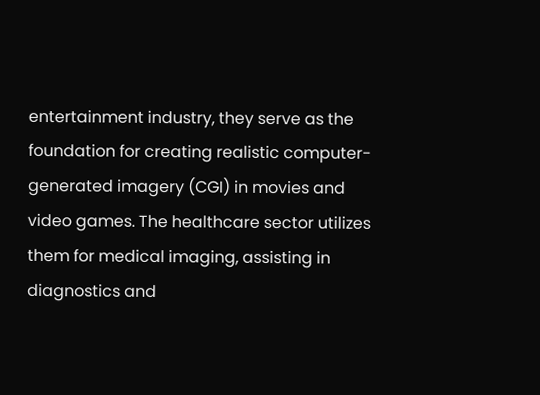entertainment industry, they serve as the foundation for creating realistic computer-generated imagery (CGI) in movies and video games. The healthcare sector utilizes them for medical imaging, assisting in diagnostics and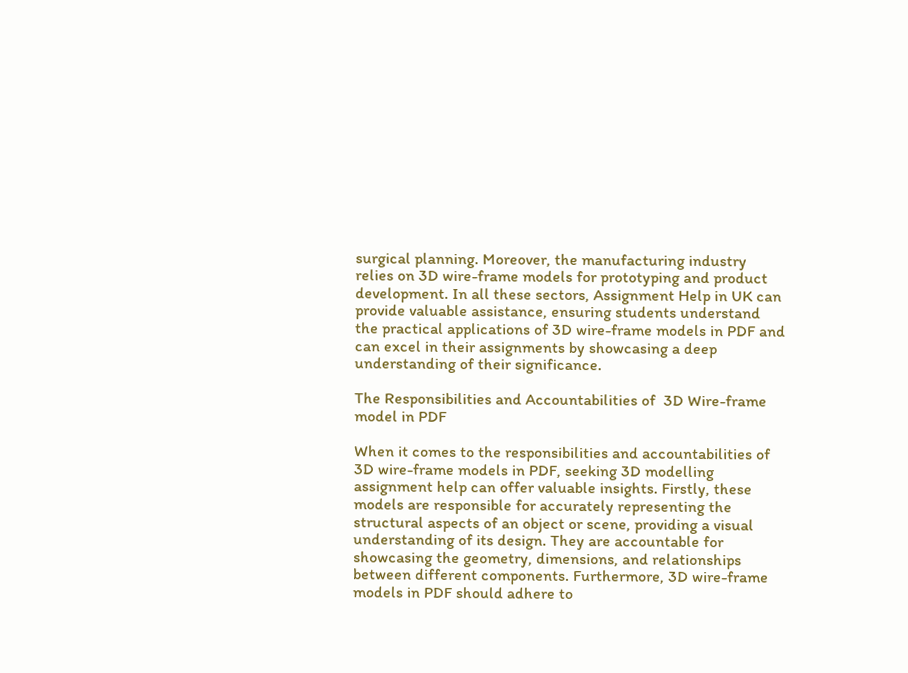surgical planning. Moreover, the manufacturing industry relies on 3D wire-frame models for prototyping and product development. In all these sectors, Assignment Help in UK can provide valuable assistance, ensuring students understand the practical applications of 3D wire-frame models in PDF and can excel in their assignments by showcasing a deep understanding of their significance.

The Responsibilities and Accountabilities of  3D Wire-frame model in PDF

When it comes to the responsibilities and accountabilities of 3D wire-frame models in PDF, seeking 3D modelling assignment help can offer valuable insights. Firstly, these models are responsible for accurately representing the structural aspects of an object or scene, providing a visual understanding of its design. They are accountable for showcasing the geometry, dimensions, and relationships between different components. Furthermore, 3D wire-frame models in PDF should adhere to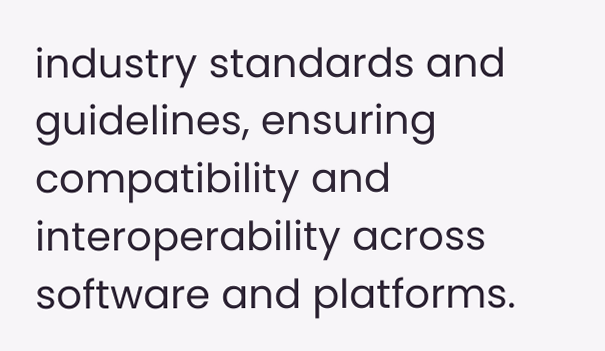industry standards and guidelines, ensuring compatibility and interoperability across software and platforms.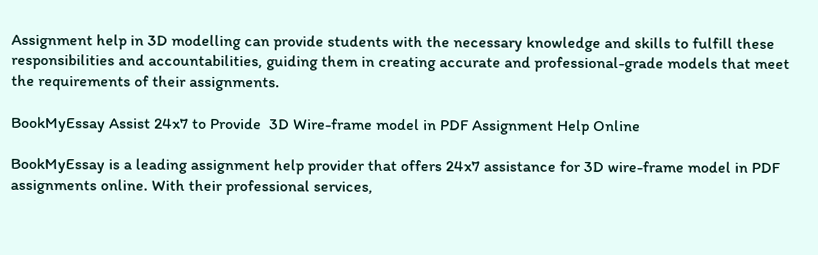Assignment help in 3D modelling can provide students with the necessary knowledge and skills to fulfill these responsibilities and accountabilities, guiding them in creating accurate and professional-grade models that meet the requirements of their assignments.

BookMyEssay Assist 24x7 to Provide  3D Wire-frame model in PDF Assignment Help Online

BookMyEssay is a leading assignment help provider that offers 24x7 assistance for 3D wire-frame model in PDF assignments online. With their professional services,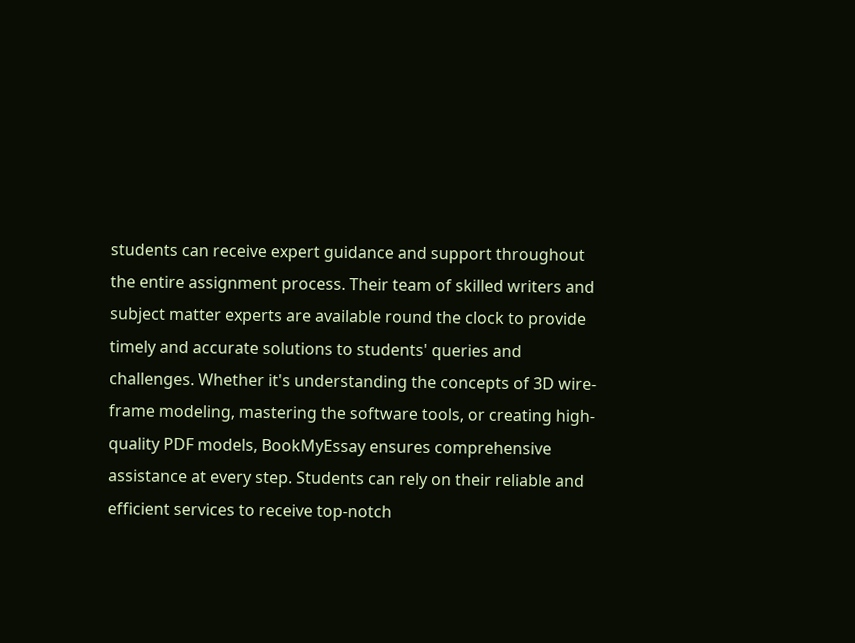students can receive expert guidance and support throughout the entire assignment process. Their team of skilled writers and subject matter experts are available round the clock to provide timely and accurate solutions to students' queries and challenges. Whether it's understanding the concepts of 3D wire-frame modeling, mastering the software tools, or creating high-quality PDF models, BookMyEssay ensures comprehensive assistance at every step. Students can rely on their reliable and efficient services to receive top-notch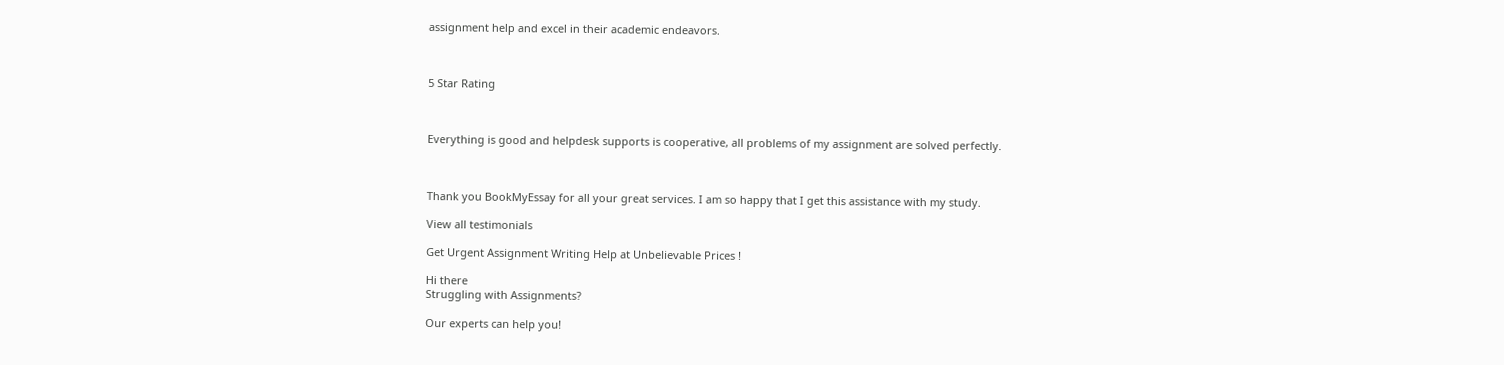assignment help and excel in their academic endeavors.



5 Star Rating



Everything is good and helpdesk supports is cooperative, all problems of my assignment are solved perfectly.



Thank you BookMyEssay for all your great services. I am so happy that I get this assistance with my study.

View all testimonials

Get Urgent Assignment Writing Help at Unbelievable Prices !

Hi there
Struggling with Assignments?

Our experts can help you!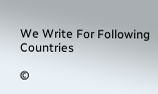We Write For Following Countries

©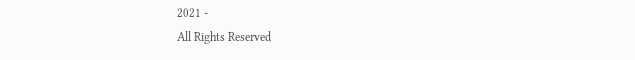2021 -
All Rights Reserved